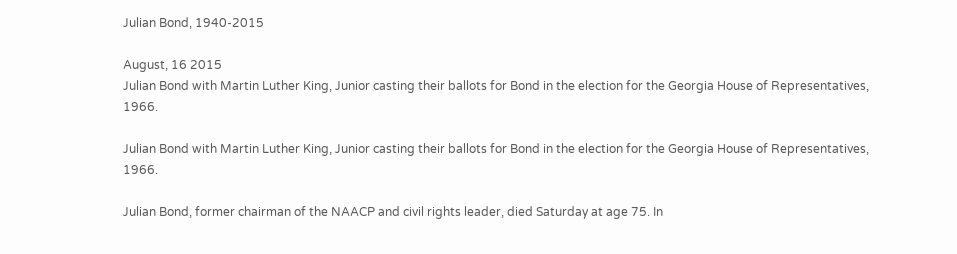Julian Bond, 1940-2015

August, 16 2015
Julian Bond with Martin Luther King, Junior casting their ballots for Bond in the election for the Georgia House of Representatives, 1966.

Julian Bond with Martin Luther King, Junior casting their ballots for Bond in the election for the Georgia House of Representatives, 1966.

Julian Bond, former chairman of the NAACP and civil rights leader, died Saturday at age 75. In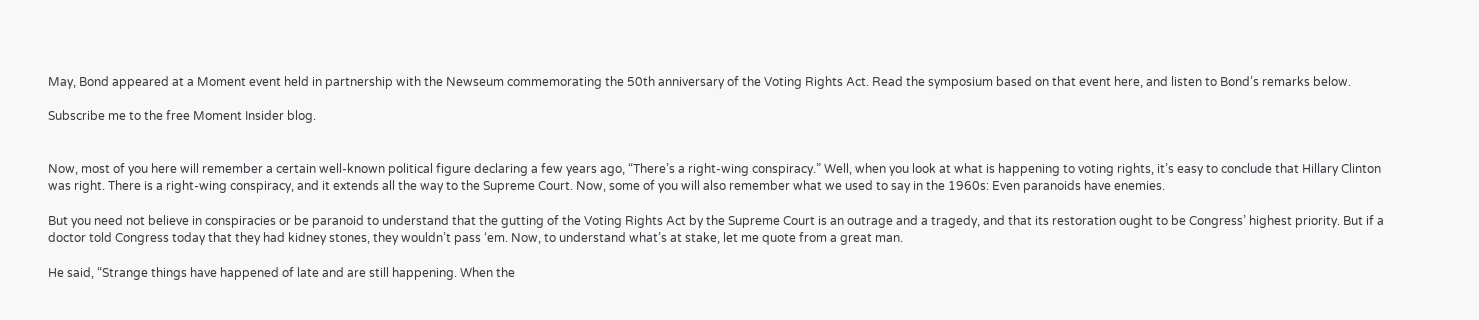May, Bond appeared at a Moment event held in partnership with the Newseum commemorating the 50th anniversary of the Voting Rights Act. Read the symposium based on that event here, and listen to Bond’s remarks below.

Subscribe me to the free Moment Insider blog.


Now, most of you here will remember a certain well-known political figure declaring a few years ago, “There’s a right-wing conspiracy.” Well, when you look at what is happening to voting rights, it’s easy to conclude that Hillary Clinton was right. There is a right-wing conspiracy, and it extends all the way to the Supreme Court. Now, some of you will also remember what we used to say in the 1960s: Even paranoids have enemies.

But you need not believe in conspiracies or be paranoid to understand that the gutting of the Voting Rights Act by the Supreme Court is an outrage and a tragedy, and that its restoration ought to be Congress’ highest priority. But if a doctor told Congress today that they had kidney stones, they wouldn’t pass ‘em. Now, to understand what’s at stake, let me quote from a great man.

He said, “Strange things have happened of late and are still happening. When the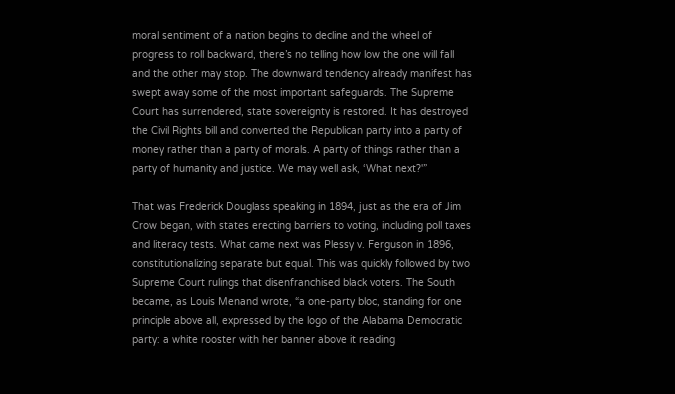moral sentiment of a nation begins to decline and the wheel of progress to roll backward, there’s no telling how low the one will fall and the other may stop. The downward tendency already manifest has swept away some of the most important safeguards. The Supreme Court has surrendered, state sovereignty is restored. It has destroyed the Civil Rights bill and converted the Republican party into a party of money rather than a party of morals. A party of things rather than a party of humanity and justice. We may well ask, ‘What next?'”

That was Frederick Douglass speaking in 1894, just as the era of Jim Crow began, with states erecting barriers to voting, including poll taxes and literacy tests. What came next was Plessy v. Ferguson in 1896, constitutionalizing separate but equal. This was quickly followed by two Supreme Court rulings that disenfranchised black voters. The South became, as Louis Menand wrote, “a one-party bloc, standing for one principle above all, expressed by the logo of the Alabama Democratic party: a white rooster with her banner above it reading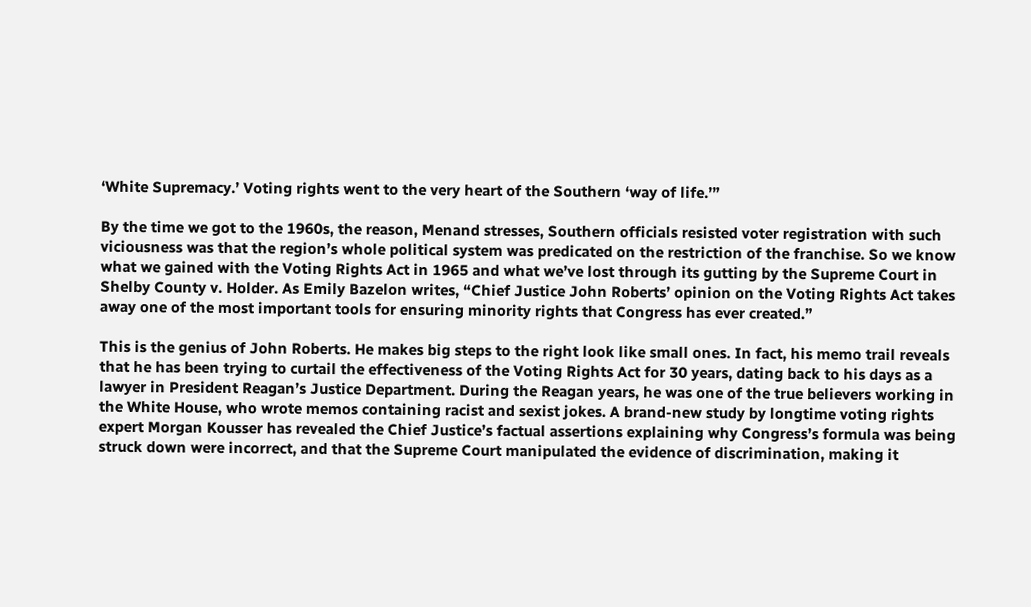‘White Supremacy.’ Voting rights went to the very heart of the Southern ‘way of life.’”

By the time we got to the 1960s, the reason, Menand stresses, Southern officials resisted voter registration with such viciousness was that the region’s whole political system was predicated on the restriction of the franchise. So we know what we gained with the Voting Rights Act in 1965 and what we’ve lost through its gutting by the Supreme Court in Shelby County v. Holder. As Emily Bazelon writes, “Chief Justice John Roberts’ opinion on the Voting Rights Act takes away one of the most important tools for ensuring minority rights that Congress has ever created.”

This is the genius of John Roberts. He makes big steps to the right look like small ones. In fact, his memo trail reveals that he has been trying to curtail the effectiveness of the Voting Rights Act for 30 years, dating back to his days as a lawyer in President Reagan’s Justice Department. During the Reagan years, he was one of the true believers working in the White House, who wrote memos containing racist and sexist jokes. A brand-new study by longtime voting rights expert Morgan Kousser has revealed the Chief Justice’s factual assertions explaining why Congress’s formula was being struck down were incorrect, and that the Supreme Court manipulated the evidence of discrimination, making it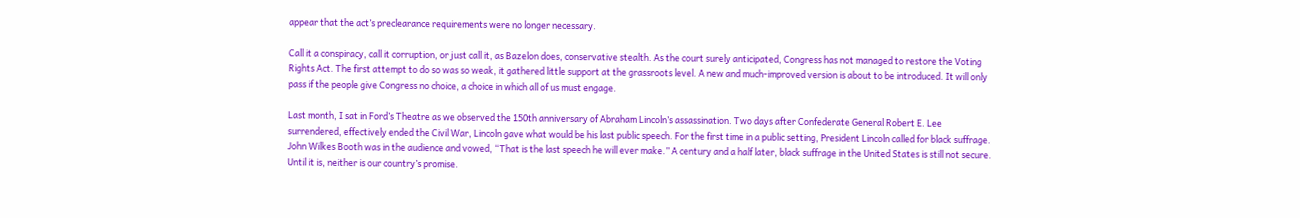appear that the act’s preclearance requirements were no longer necessary.

Call it a conspiracy, call it corruption, or just call it, as Bazelon does, conservative stealth. As the court surely anticipated, Congress has not managed to restore the Voting Rights Act. The first attempt to do so was so weak, it gathered little support at the grassroots level. A new and much-improved version is about to be introduced. It will only pass if the people give Congress no choice, a choice in which all of us must engage.

Last month, I sat in Ford’s Theatre as we observed the 150th anniversary of Abraham Lincoln’s assassination. Two days after Confederate General Robert E. Lee surrendered, effectively ended the Civil War, Lincoln gave what would be his last public speech. For the first time in a public setting, President Lincoln called for black suffrage. John Wilkes Booth was in the audience and vowed, “That is the last speech he will ever make.” A century and a half later, black suffrage in the United States is still not secure. Until it is, neither is our country’s promise.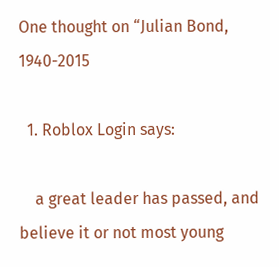One thought on “Julian Bond, 1940-2015

  1. Roblox Login says:

    a great leader has passed, and believe it or not most young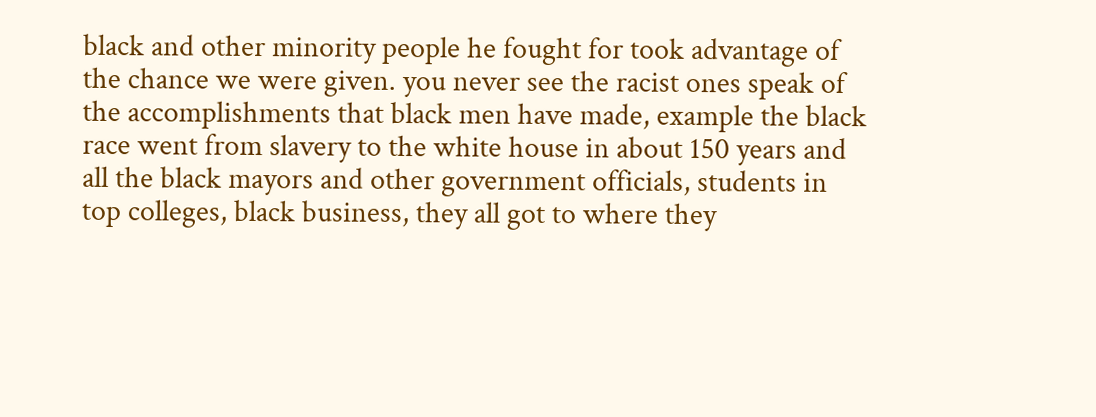black and other minority people he fought for took advantage of the chance we were given. you never see the racist ones speak of the accomplishments that black men have made, example the black race went from slavery to the white house in about 150 years and all the black mayors and other government officials, students in top colleges, black business, they all got to where they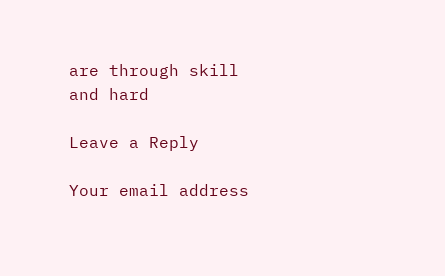are through skill and hard

Leave a Reply

Your email address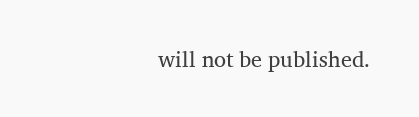will not be published.